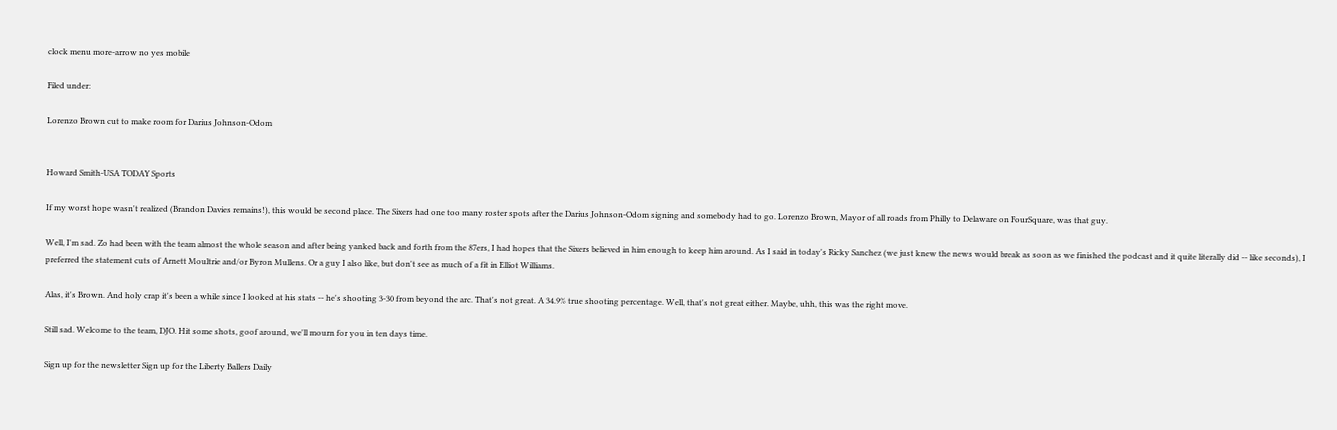clock menu more-arrow no yes mobile

Filed under:

Lorenzo Brown cut to make room for Darius Johnson-Odom


Howard Smith-USA TODAY Sports

If my worst hope wasn't realized (Brandon Davies remains!), this would be second place. The Sixers had one too many roster spots after the Darius Johnson-Odom signing and somebody had to go. Lorenzo Brown, Mayor of all roads from Philly to Delaware on FourSquare, was that guy.

Well, I'm sad. Zo had been with the team almost the whole season and after being yanked back and forth from the 87ers, I had hopes that the Sixers believed in him enough to keep him around. As I said in today's Ricky Sanchez (we just knew the news would break as soon as we finished the podcast and it quite literally did -- like seconds), I preferred the statement cuts of Arnett Moultrie and/or Byron Mullens. Or a guy I also like, but don't see as much of a fit in Elliot Williams.

Alas, it's Brown. And holy crap it's been a while since I looked at his stats -- he's shooting 3-30 from beyond the arc. That's not great. A 34.9% true shooting percentage. Well, that's not great either. Maybe, uhh, this was the right move.

Still sad. Welcome to the team, DJO. Hit some shots, goof around, we'll mourn for you in ten days time.

Sign up for the newsletter Sign up for the Liberty Ballers Daily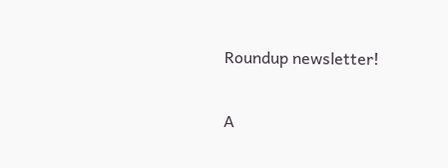Roundup newsletter!

A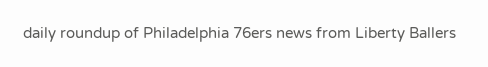daily roundup of Philadelphia 76ers news from Liberty Ballers